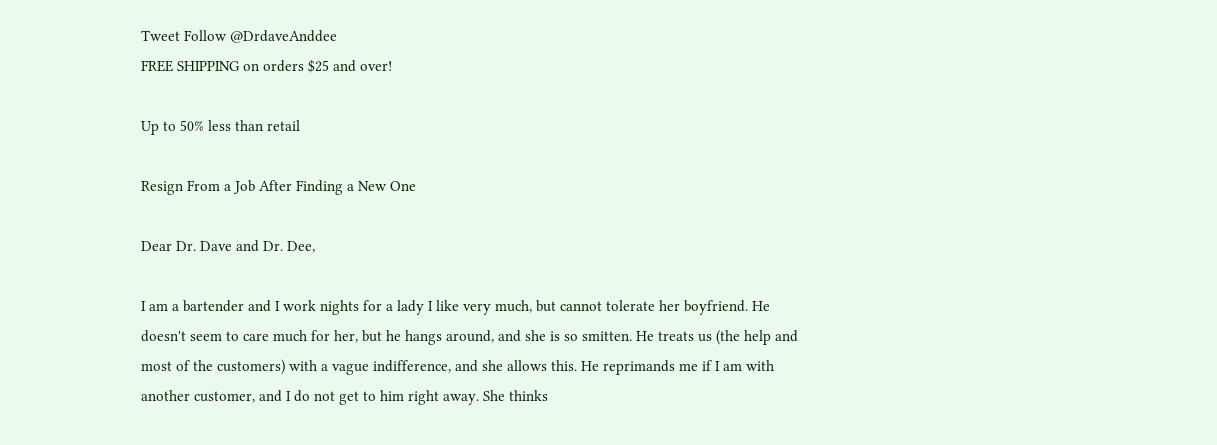Tweet Follow @DrdaveAnddee
FREE SHIPPING on orders $25 and over!

Up to 50% less than retail

Resign From a Job After Finding a New One

Dear Dr. Dave and Dr. Dee,

I am a bartender and I work nights for a lady I like very much, but cannot tolerate her boyfriend. He doesn't seem to care much for her, but he hangs around, and she is so smitten. He treats us (the help and most of the customers) with a vague indifference, and she allows this. He reprimands me if I am with another customer, and I do not get to him right away. She thinks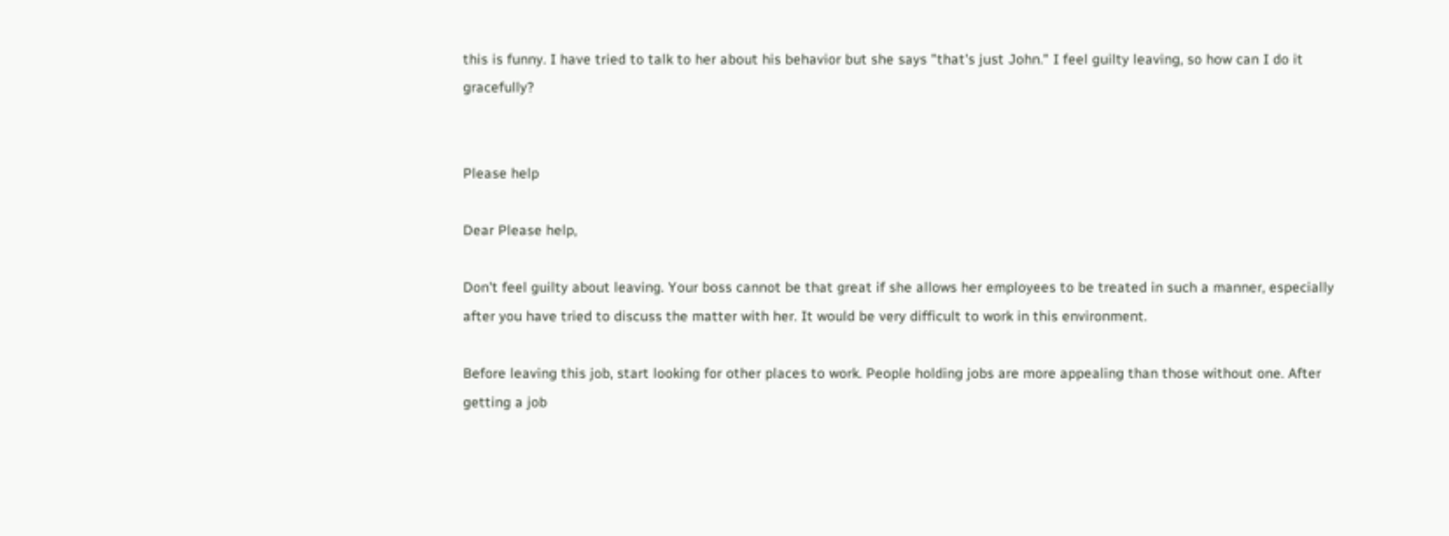this is funny. I have tried to talk to her about his behavior but she says "that's just John." I feel guilty leaving, so how can I do it gracefully?


Please help

Dear Please help,

Don't feel guilty about leaving. Your boss cannot be that great if she allows her employees to be treated in such a manner, especially after you have tried to discuss the matter with her. It would be very difficult to work in this environment.

Before leaving this job, start looking for other places to work. People holding jobs are more appealing than those without one. After getting a job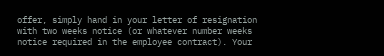offer, simply hand in your letter of resignation with two weeks notice (or whatever number weeks notice required in the employee contract). Your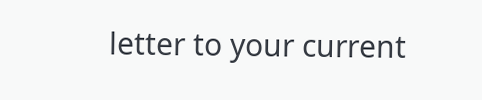letter to your current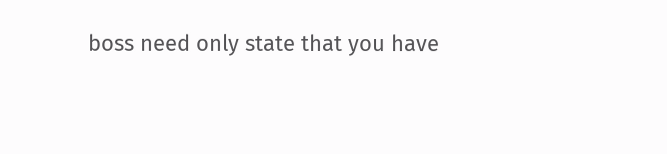boss need only state that you have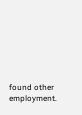found other employment.